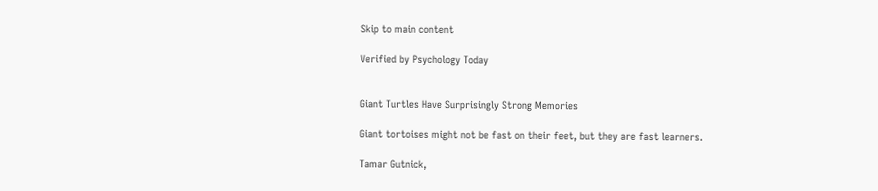Skip to main content

Verified by Psychology Today


Giant Turtles Have Surprisingly Strong Memories

Giant tortoises might not be fast on their feet, but they are fast learners.

Tamar Gutnick,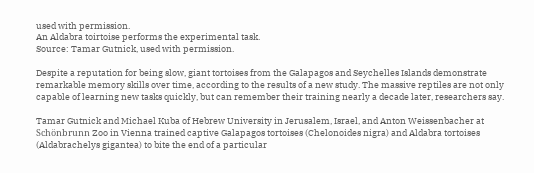used with permission.
An Aldabra toirtoise performs the experimental task.
Source: Tamar Gutnick, used with permission.

Despite a reputation for being slow, giant tortoises from the Galapagos and Seychelles Islands demonstrate remarkable memory skills over time, according to the results of a new study. The massive reptiles are not only capable of learning new tasks quickly, but can remember their training nearly a decade later, researchers say.

Tamar Gutnick and Michael Kuba of Hebrew University in Jerusalem, Israel, and Anton Weissenbacher at Schönbrunn Zoo in Vienna trained captive Galapagos tortoises (Chelonoides nigra) and Aldabra tortoises (Aldabrachelys gigantea) to bite the end of a particular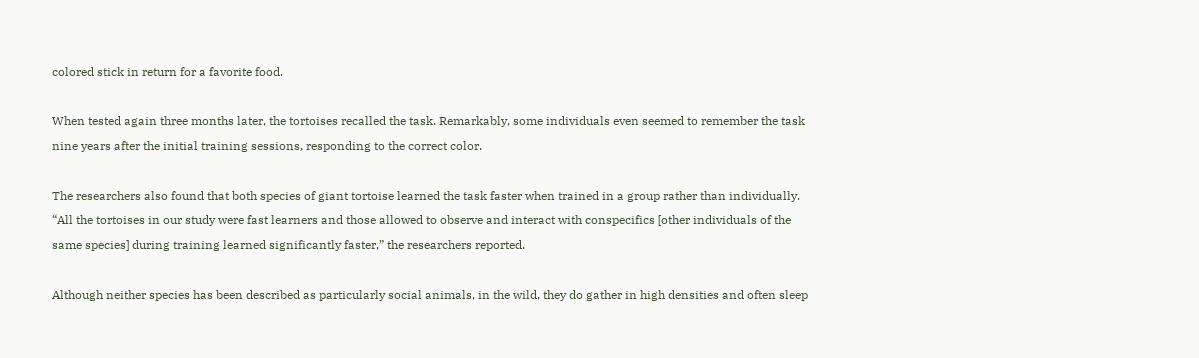colored stick in return for a favorite food.

When tested again three months later, the tortoises recalled the task. Remarkably, some individuals even seemed to remember the task nine years after the initial training sessions, responding to the correct color.

The researchers also found that both species of giant tortoise learned the task faster when trained in a group rather than individually. “All the tortoises in our study were fast learners and those allowed to observe and interact with conspecifics [other individuals of the same species] during training learned significantly faster,” the researchers reported.

Although neither species has been described as particularly social animals, in the wild, they do gather in high densities and often sleep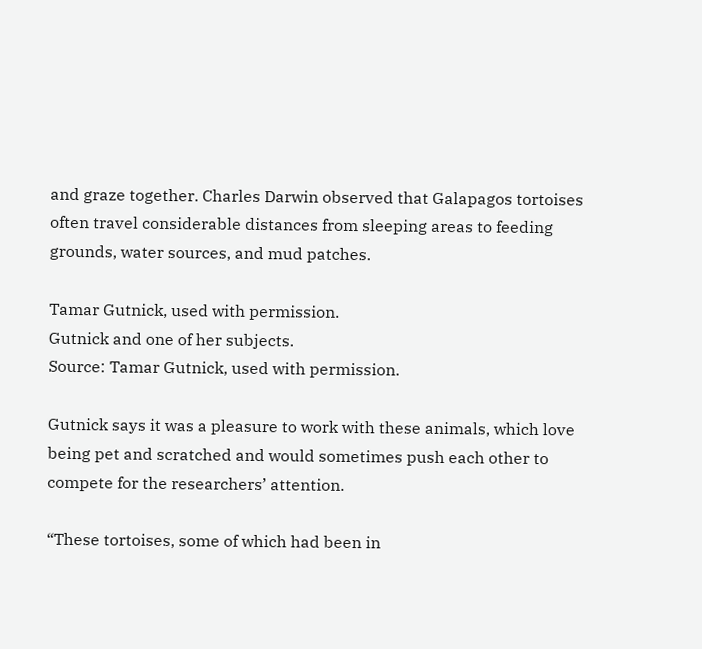and graze together. Charles Darwin observed that Galapagos tortoises often travel considerable distances from sleeping areas to feeding grounds, water sources, and mud patches.

Tamar Gutnick, used with permission.
Gutnick and one of her subjects.
Source: Tamar Gutnick, used with permission.

Gutnick says it was a pleasure to work with these animals, which love being pet and scratched and would sometimes push each other to compete for the researchers’ attention.

“These tortoises, some of which had been in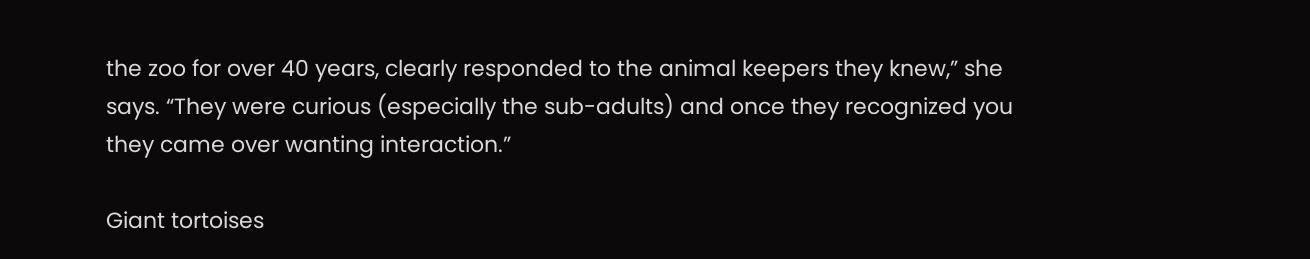the zoo for over 40 years, clearly responded to the animal keepers they knew,” she says. “They were curious (especially the sub-adults) and once they recognized you they came over wanting interaction.”

Giant tortoises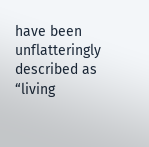have been unflatteringly described as “living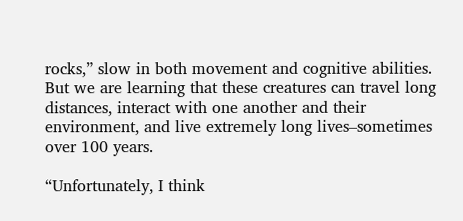rocks,” slow in both movement and cognitive abilities. But we are learning that these creatures can travel long distances, interact with one another and their environment, and live extremely long lives–sometimes over 100 years.

“Unfortunately, I think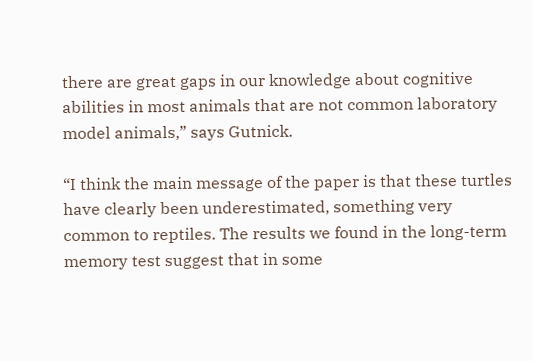there are great gaps in our knowledge about cognitive abilities in most animals that are not common laboratory model animals,” says Gutnick.

“I think the main message of the paper is that these turtles have clearly been underestimated, something very common to reptiles. The results we found in the long-term memory test suggest that in some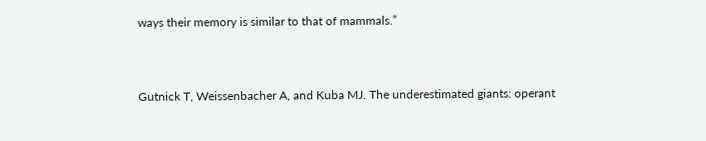ways their memory is similar to that of mammals.”


Gutnick T, Weissenbacher A, and Kuba MJ. The underestimated giants: operant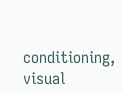conditioning, visual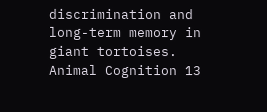discrimination and long-term memory in giant tortoises. Animal Cognition 13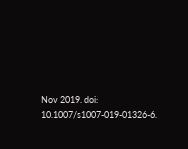Nov 2019. doi: 10.1007/s1007-019-01326-6.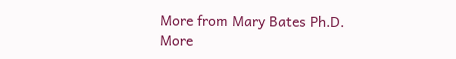More from Mary Bates Ph.D.
More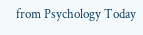from Psychology Today